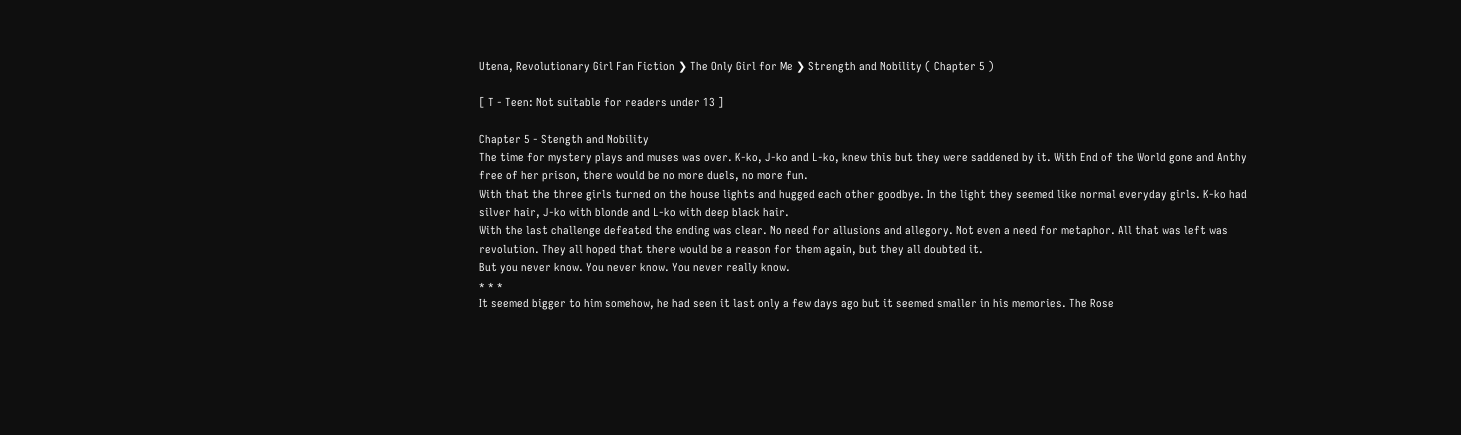Utena, Revolutionary Girl Fan Fiction ❯ The Only Girl for Me ❯ Strength and Nobility ( Chapter 5 )

[ T - Teen: Not suitable for readers under 13 ]

Chapter 5 - Stength and Nobility
The time for mystery plays and muses was over. K-ko, J-ko and L-ko, knew this but they were saddened by it. With End of the World gone and Anthy free of her prison, there would be no more duels, no more fun.
With that the three girls turned on the house lights and hugged each other goodbye. In the light they seemed like normal everyday girls. K-ko had silver hair, J-ko with blonde and L-ko with deep black hair.
With the last challenge defeated the ending was clear. No need for allusions and allegory. Not even a need for metaphor. All that was left was revolution. They all hoped that there would be a reason for them again, but they all doubted it.
But you never know. You never know. You never really know.
* * *
It seemed bigger to him somehow, he had seen it last only a few days ago but it seemed smaller in his memories. The Rose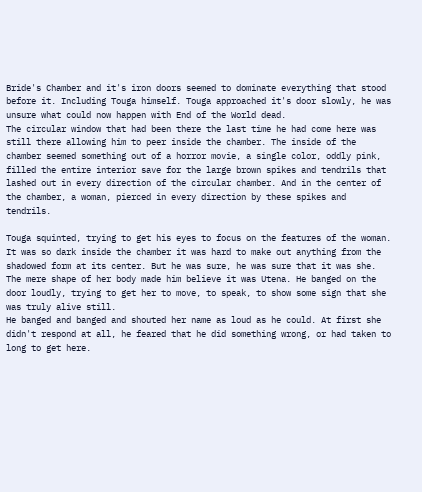Bride's Chamber and it's iron doors seemed to dominate everything that stood before it. Including Touga himself. Touga approached it's door slowly, he was unsure what could now happen with End of the World dead.
The circular window that had been there the last time he had come here was still there allowing him to peer inside the chamber. The inside of the chamber seemed something out of a horror movie, a single color, oddly pink, filled the entire interior save for the large brown spikes and tendrils that lashed out in every direction of the circular chamber. And in the center of the chamber, a woman, pierced in every direction by these spikes and tendrils.

Touga squinted, trying to get his eyes to focus on the features of the woman. It was so dark inside the chamber it was hard to make out anything from the shadowed form at its center. But he was sure, he was sure that it was she. The mere shape of her body made him believe it was Utena. He banged on the door loudly, trying to get her to move, to speak, to show some sign that she was truly alive still.
He banged and banged and shouted her name as loud as he could. At first she didn't respond at all, he feared that he did something wrong, or had taken to long to get here.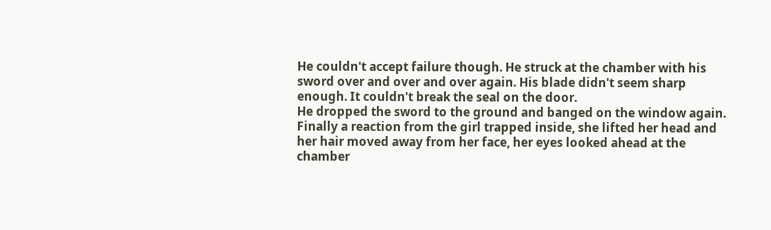He couldn't accept failure though. He struck at the chamber with his sword over and over and over again. His blade didn't seem sharp enough. It couldn't break the seal on the door.
He dropped the sword to the ground and banged on the window again. Finally a reaction from the girl trapped inside, she lifted her head and her hair moved away from her face, her eyes looked ahead at the chamber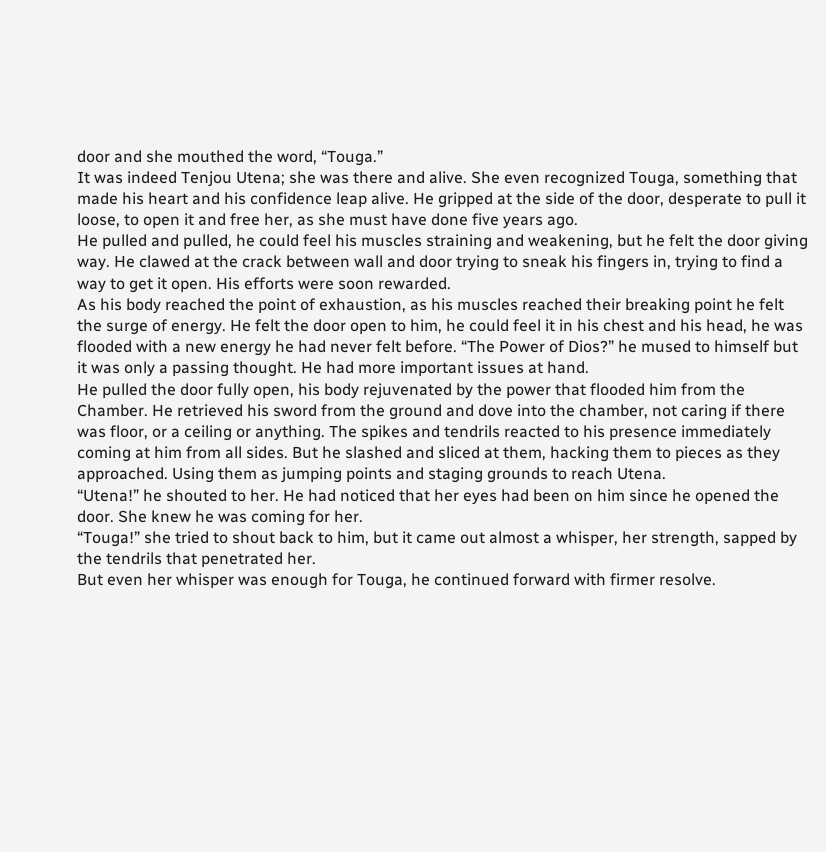door and she mouthed the word, “Touga.”
It was indeed Tenjou Utena; she was there and alive. She even recognized Touga, something that made his heart and his confidence leap alive. He gripped at the side of the door, desperate to pull it loose, to open it and free her, as she must have done five years ago.
He pulled and pulled, he could feel his muscles straining and weakening, but he felt the door giving way. He clawed at the crack between wall and door trying to sneak his fingers in, trying to find a way to get it open. His efforts were soon rewarded.
As his body reached the point of exhaustion, as his muscles reached their breaking point he felt the surge of energy. He felt the door open to him, he could feel it in his chest and his head, he was flooded with a new energy he had never felt before. “The Power of Dios?” he mused to himself but it was only a passing thought. He had more important issues at hand.
He pulled the door fully open, his body rejuvenated by the power that flooded him from the Chamber. He retrieved his sword from the ground and dove into the chamber, not caring if there was floor, or a ceiling or anything. The spikes and tendrils reacted to his presence immediately coming at him from all sides. But he slashed and sliced at them, hacking them to pieces as they approached. Using them as jumping points and staging grounds to reach Utena.
“Utena!” he shouted to her. He had noticed that her eyes had been on him since he opened the door. She knew he was coming for her.
“Touga!” she tried to shout back to him, but it came out almost a whisper, her strength, sapped by the tendrils that penetrated her.
But even her whisper was enough for Touga, he continued forward with firmer resolve.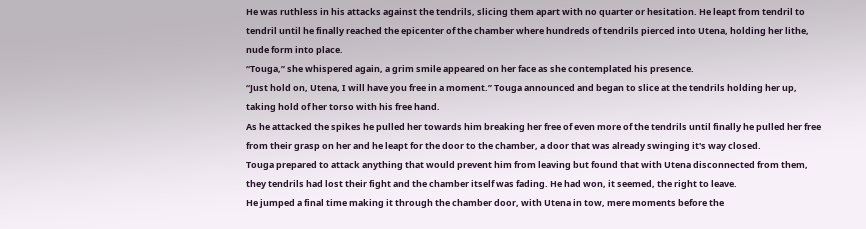He was ruthless in his attacks against the tendrils, slicing them apart with no quarter or hesitation. He leapt from tendril to tendril until he finally reached the epicenter of the chamber where hundreds of tendrils pierced into Utena, holding her lithe, nude form into place.
“Touga,” she whispered again, a grim smile appeared on her face as she contemplated his presence.
“Just hold on, Utena, I will have you free in a moment.” Touga announced and began to slice at the tendrils holding her up, taking hold of her torso with his free hand.
As he attacked the spikes he pulled her towards him breaking her free of even more of the tendrils until finally he pulled her free from their grasp on her and he leapt for the door to the chamber, a door that was already swinging it's way closed.
Touga prepared to attack anything that would prevent him from leaving but found that with Utena disconnected from them, they tendrils had lost their fight and the chamber itself was fading. He had won, it seemed, the right to leave.
He jumped a final time making it through the chamber door, with Utena in tow, mere moments before the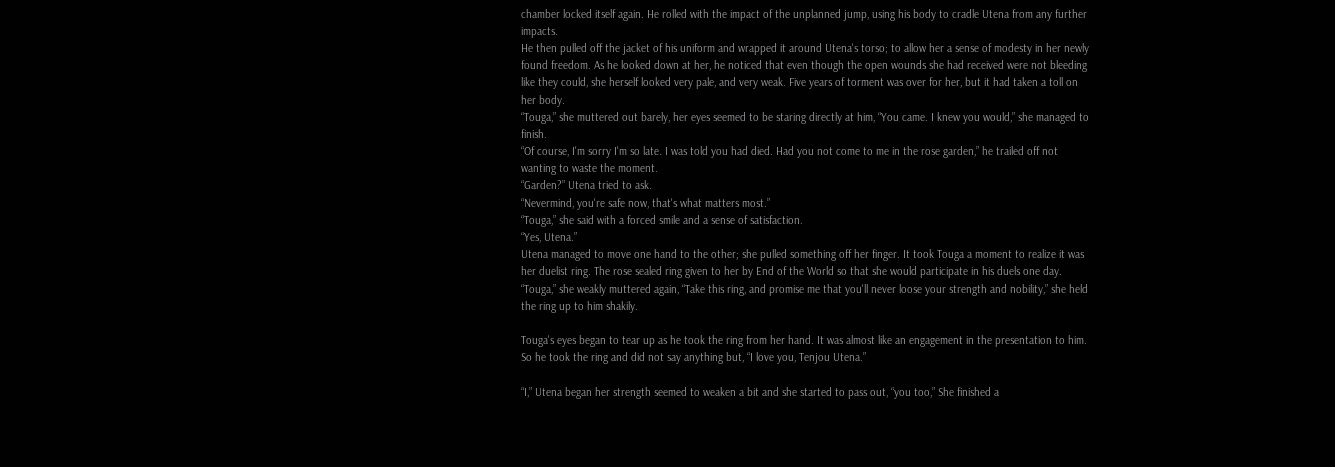chamber locked itself again. He rolled with the impact of the unplanned jump, using his body to cradle Utena from any further impacts.
He then pulled off the jacket of his uniform and wrapped it around Utena's torso; to allow her a sense of modesty in her newly found freedom. As he looked down at her, he noticed that even though the open wounds she had received were not bleeding like they could, she herself looked very pale, and very weak. Five years of torment was over for her, but it had taken a toll on her body.
“Touga,” she muttered out barely, her eyes seemed to be staring directly at him, “You came. I knew you would,” she managed to finish.
“Of course, I'm sorry I'm so late. I was told you had died. Had you not come to me in the rose garden,” he trailed off not wanting to waste the moment.
“Garden?” Utena tried to ask.
“Nevermind, you're safe now, that's what matters most.”
“Touga,” she said with a forced smile and a sense of satisfaction.
“Yes, Utena.”
Utena managed to move one hand to the other; she pulled something off her finger. It took Touga a moment to realize it was her duelist ring. The rose sealed ring given to her by End of the World so that she would participate in his duels one day. “Touga,” she weakly muttered again, “Take this ring, and promise me that you'll never loose your strength and nobility,” she held the ring up to him shakily.

Touga's eyes began to tear up as he took the ring from her hand. It was almost like an engagement in the presentation to him. So he took the ring and did not say anything but, “I love you, Tenjou Utena.”

“I,” Utena began her strength seemed to weaken a bit and she started to pass out, “you too,” She finished a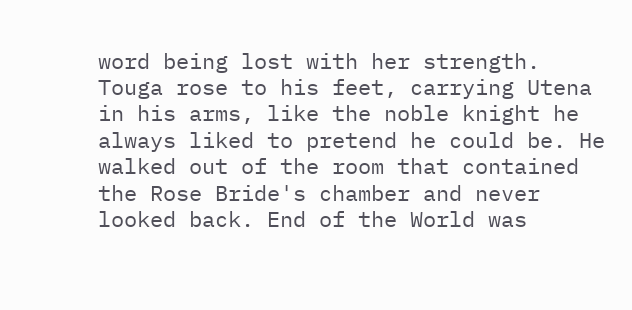word being lost with her strength.
Touga rose to his feet, carrying Utena in his arms, like the noble knight he always liked to pretend he could be. He walked out of the room that contained the Rose Bride's chamber and never looked back. End of the World was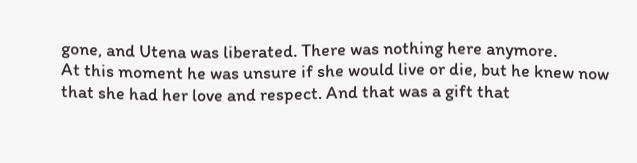gone, and Utena was liberated. There was nothing here anymore.
At this moment he was unsure if she would live or die, but he knew now that she had her love and respect. And that was a gift that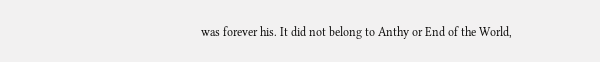was forever his. It did not belong to Anthy or End of the World,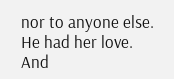nor to anyone else. He had her love. And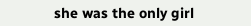she was the only girl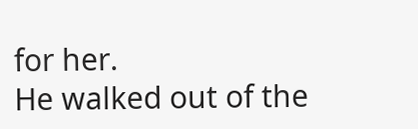for her.
He walked out of the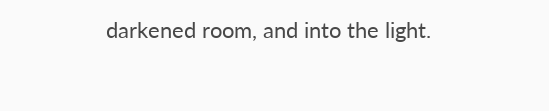darkened room, and into the light.